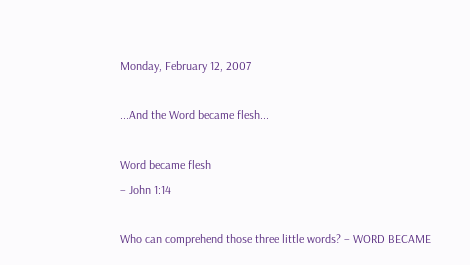Monday, February 12, 2007

...And the Word became flesh...

Word became flesh
– John 1:14

Who can comprehend those three little words? – WORD BECAME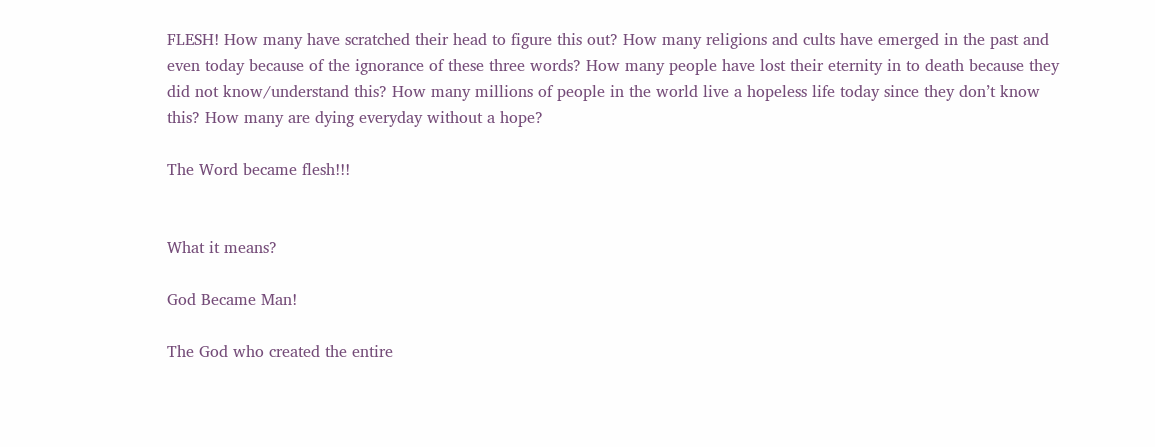FLESH! How many have scratched their head to figure this out? How many religions and cults have emerged in the past and even today because of the ignorance of these three words? How many people have lost their eternity in to death because they did not know/understand this? How many millions of people in the world live a hopeless life today since they don’t know this? How many are dying everyday without a hope?

The Word became flesh!!!


What it means?

God Became Man!

The God who created the entire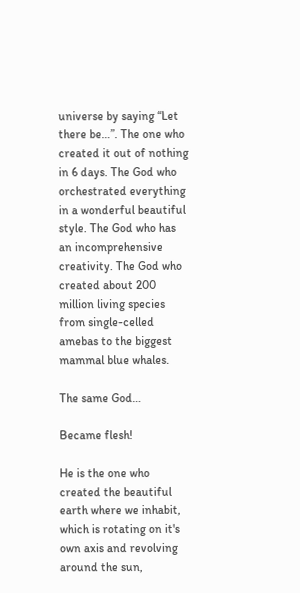universe by saying “Let there be…”. The one who created it out of nothing in 6 days. The God who orchestrated everything in a wonderful beautiful style. The God who has an incomprehensive creativity. The God who created about 200 million living species from single-celled amebas to the biggest mammal blue whales.

The same God…

Became flesh!

He is the one who created the beautiful earth where we inhabit, which is rotating on it's own axis and revolving around the sun,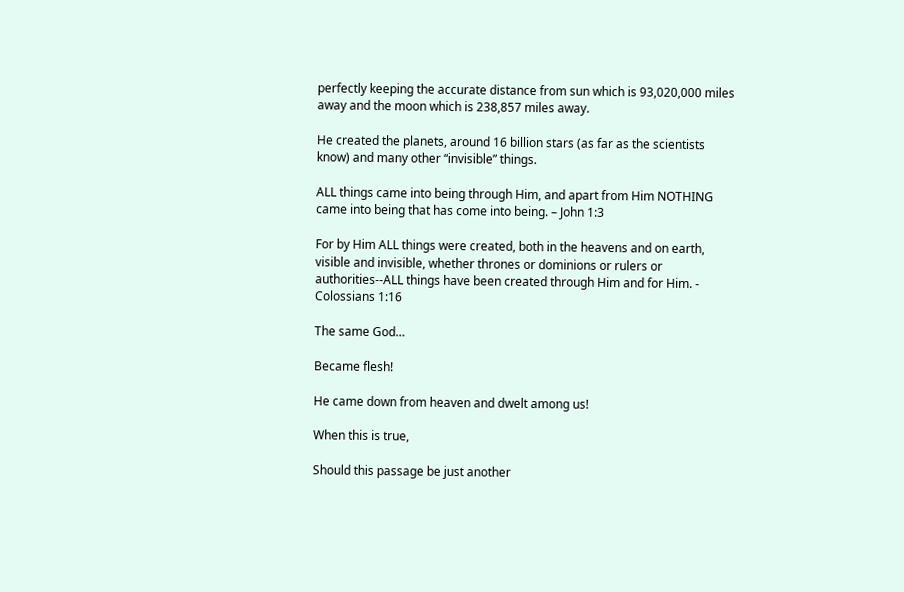perfectly keeping the accurate distance from sun which is 93,020,000 miles away and the moon which is 238,857 miles away.

He created the planets, around 16 billion stars (as far as the scientists know) and many other “invisible” things.

ALL things came into being through Him, and apart from Him NOTHING came into being that has come into being. – John 1:3

For by Him ALL things were created, both in the heavens and on earth, visible and invisible, whether thrones or dominions or rulers or authorities--ALL things have been created through Him and for Him. - Colossians 1:16

The same God…

Became flesh!

He came down from heaven and dwelt among us!

When this is true,

Should this passage be just another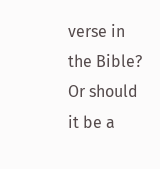verse in the Bible? Or should it be a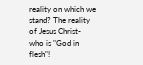reality on which we stand? The reality of Jesus Christ- who is "God in flesh"!